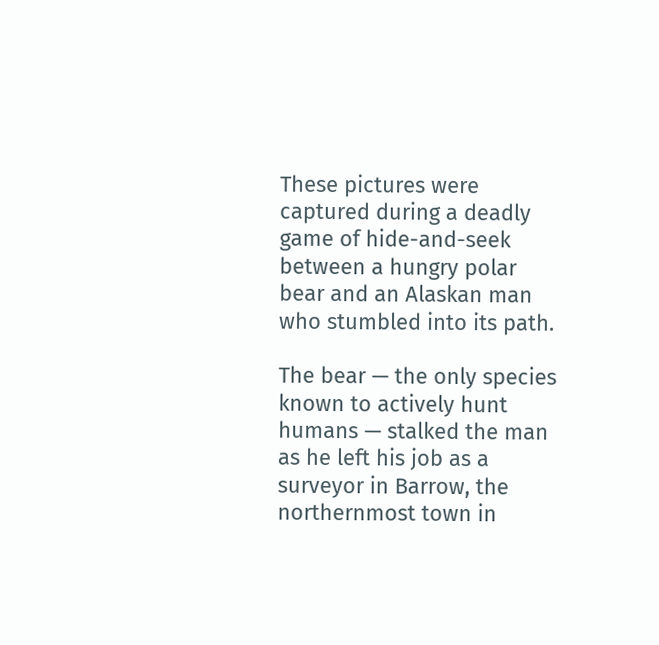These pictures were captured during a deadly game of hide-and-seek between a hungry polar bear and an Alaskan man who stumbled into its path.

The bear — the only species known to actively hunt humans — stalked the man as he left his job as a surveyor in Barrow, the northernmost town in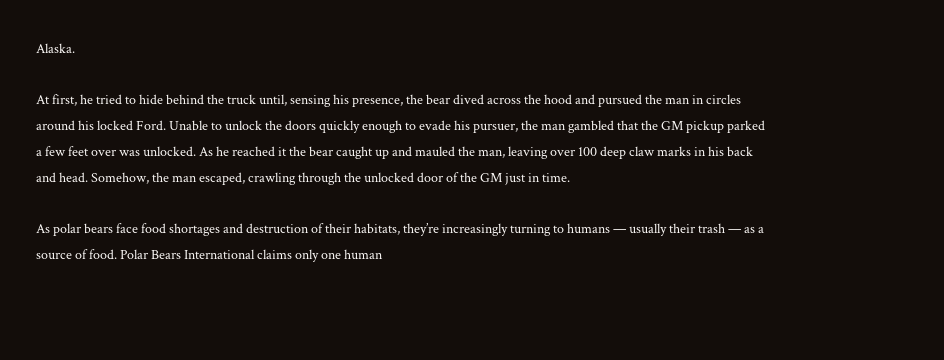Alaska.

At first, he tried to hide behind the truck until, sensing his presence, the bear dived across the hood and pursued the man in circles around his locked Ford. Unable to unlock the doors quickly enough to evade his pursuer, the man gambled that the GM pickup parked a few feet over was unlocked. As he reached it the bear caught up and mauled the man, leaving over 100 deep claw marks in his back and head. Somehow, the man escaped, crawling through the unlocked door of the GM just in time.

As polar bears face food shortages and destruction of their habitats, they’re increasingly turning to humans — usually their trash — as a source of food. Polar Bears International claims only one human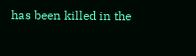has been killed in the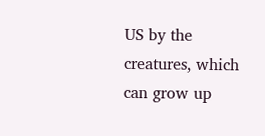US by the creatures, which can grow up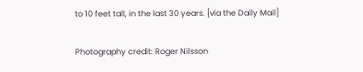to 10 feet tall, in the last 30 years. [via the Daily Mail]

Photography credit: Roger Nilsson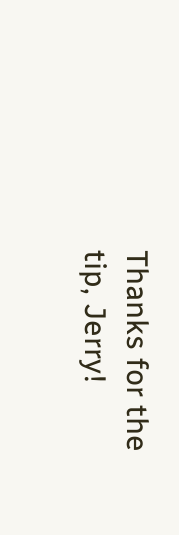Thanks for the tip, Jerry!